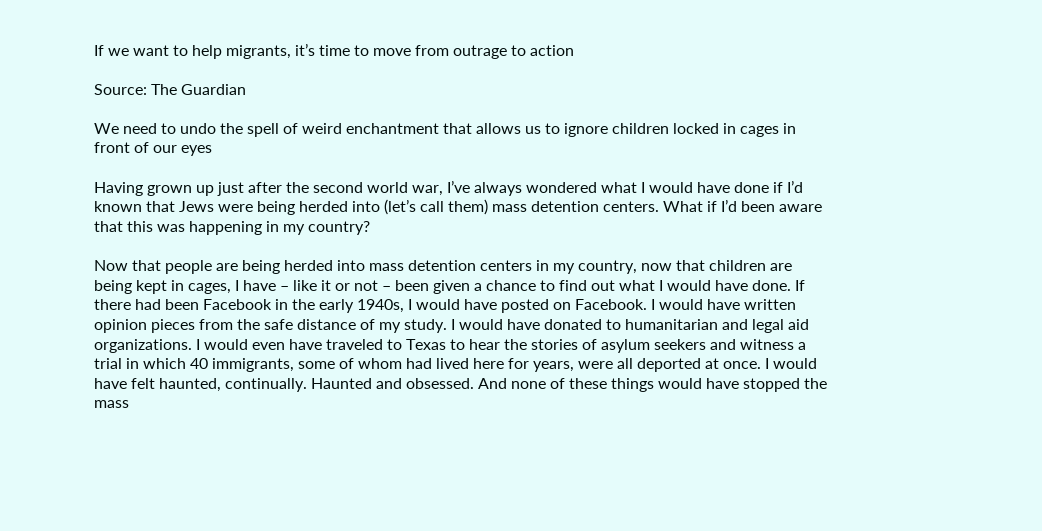If we want to help migrants, it’s time to move from outrage to action

Source: The Guardian

We need to undo the spell of weird enchantment that allows us to ignore children locked in cages in front of our eyes

Having grown up just after the second world war, I’ve always wondered what I would have done if I’d known that Jews were being herded into (let’s call them) mass detention centers. What if I’d been aware that this was happening in my country?

Now that people are being herded into mass detention centers in my country, now that children are being kept in cages, I have – like it or not – been given a chance to find out what I would have done. If there had been Facebook in the early 1940s, I would have posted on Facebook. I would have written opinion pieces from the safe distance of my study. I would have donated to humanitarian and legal aid organizations. I would even have traveled to Texas to hear the stories of asylum seekers and witness a trial in which 40 immigrants, some of whom had lived here for years, were all deported at once. I would have felt haunted, continually. Haunted and obsessed. And none of these things would have stopped the mass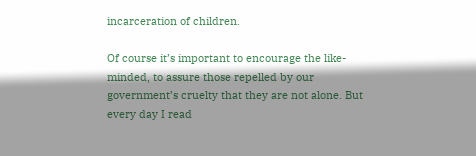incarceration of children.

Of course it’s important to encourage the like-minded, to assure those repelled by our government’s cruelty that they are not alone. But every day I read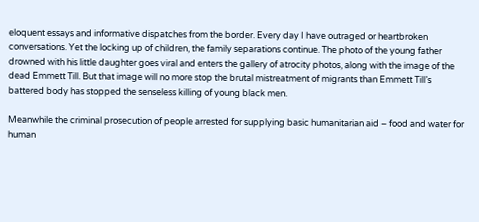eloquent essays and informative dispatches from the border. Every day I have outraged or heartbroken conversations. Yet the locking up of children, the family separations continue. The photo of the young father drowned with his little daughter goes viral and enters the gallery of atrocity photos, along with the image of the dead Emmett Till. But that image will no more stop the brutal mistreatment of migrants than Emmett Till’s battered body has stopped the senseless killing of young black men.

Meanwhile the criminal prosecution of people arrested for supplying basic humanitarian aid – food and water for human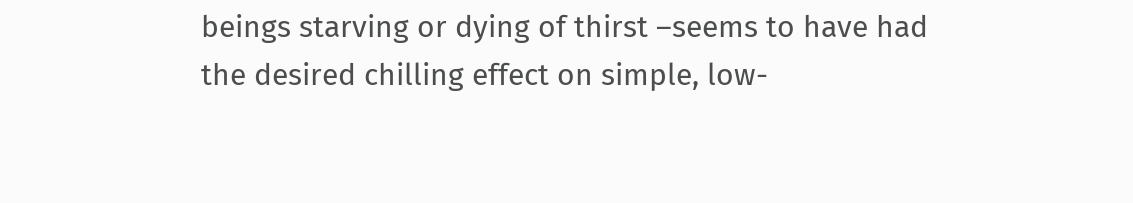beings starving or dying of thirst –seems to have had the desired chilling effect on simple, low-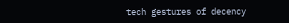tech gestures of decency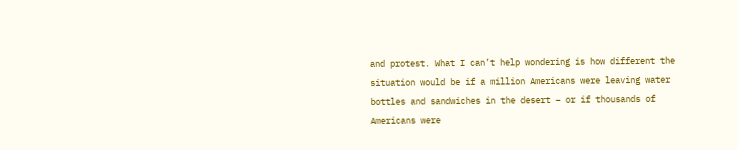and protest. What I can’t help wondering is how different the situation would be if a million Americans were leaving water bottles and sandwiches in the desert – or if thousands of Americans were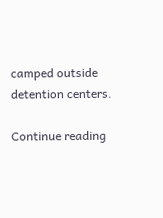camped outside detention centers.

Continue reading